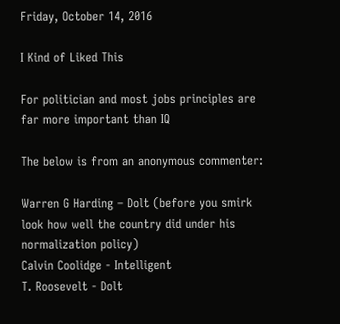Friday, October 14, 2016

I Kind of Liked This

For politician and most jobs principles are far more important than IQ

The below is from an anonymous commenter:

Warren G Harding – Dolt (before you smirk look how well the country did under his normalization policy)
Calvin Coolidge - Intelligent
T. Roosevelt - Dolt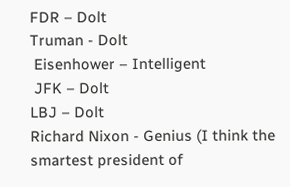FDR – Dolt
Truman - Dolt
 Eisenhower – Intelligent
 JFK – Dolt
LBJ – Dolt
Richard Nixon - Genius (I think the smartest president of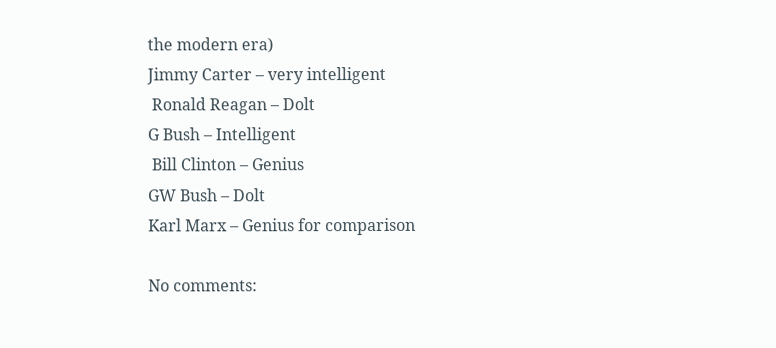the modern era)
Jimmy Carter – very intelligent
 Ronald Reagan – Dolt
G Bush – Intelligent
 Bill Clinton – Genius
GW Bush – Dolt
Karl Marx – Genius for comparison

No comments: